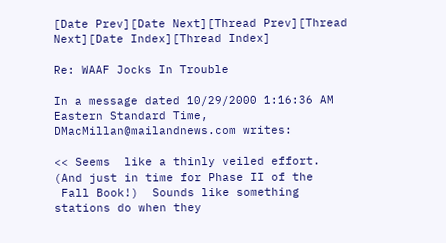[Date Prev][Date Next][Thread Prev][Thread Next][Date Index][Thread Index]

Re: WAAF Jocks In Trouble

In a message dated 10/29/2000 1:16:36 AM Eastern Standard Time,
DMacMillan@mailandnews.com writes:

<< Seems  like a thinly veiled effort.  (And just in time for Phase II of the
 Fall Book!)  Sounds like something stations do when they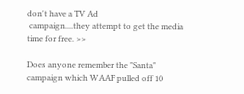don't have a TV Ad
 campaign....they attempt to get the media time for free. >>

Does anyone remember the "Santa" campaign which WAAF pulled off 10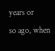years or
so ago, when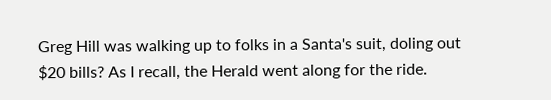Greg Hill was walking up to folks in a Santa's suit, doling out
$20 bills? As I recall, the Herald went along for the ride.